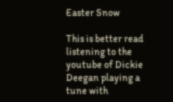Easter Snow

This is better read listening to the youtube of Dickie Deegan playing a tune with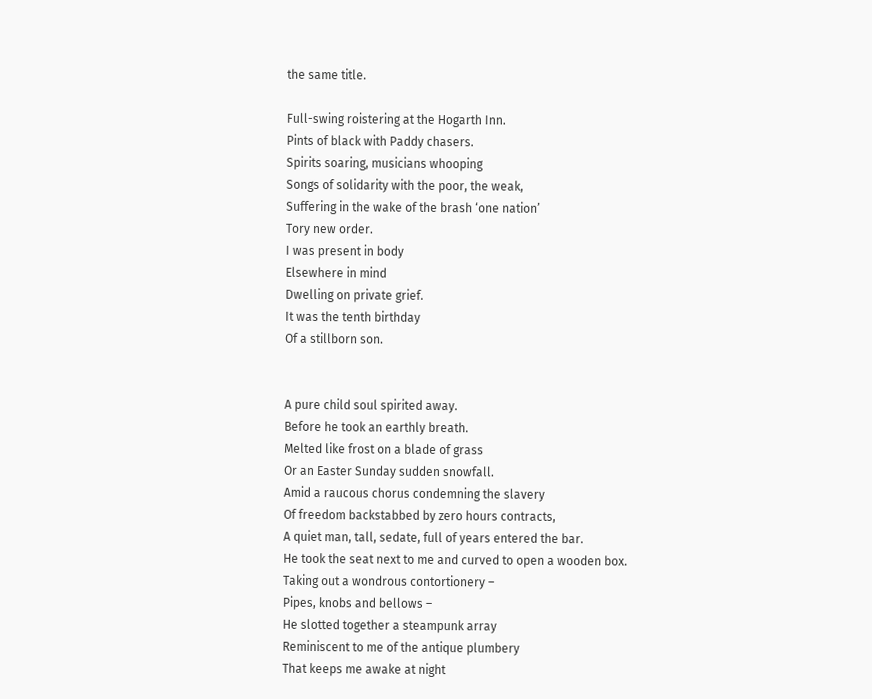the same title.

Full-swing roistering at the Hogarth Inn.
Pints of black with Paddy chasers.
Spirits soaring, musicians whooping
Songs of solidarity with the poor, the weak,
Suffering in the wake of the brash ‘one nation’
Tory new order.
I was present in body
Elsewhere in mind
Dwelling on private grief.
It was the tenth birthday
Of a stillborn son.


A pure child soul spirited away.
Before he took an earthly breath.
Melted like frost on a blade of grass
Or an Easter Sunday sudden snowfall.
Amid a raucous chorus condemning the slavery
Of freedom backstabbed by zero hours contracts,
A quiet man, tall, sedate, full of years entered the bar.
He took the seat next to me and curved to open a wooden box.
Taking out a wondrous contortionery –
Pipes, knobs and bellows –
He slotted together a steampunk array
Reminiscent to me of the antique plumbery
That keeps me awake at night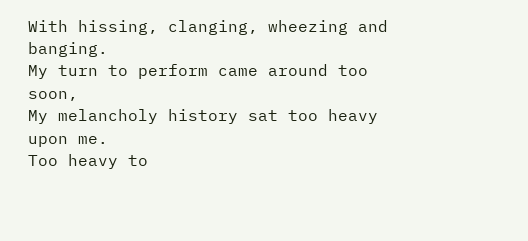With hissing, clanging, wheezing and banging.
My turn to perform came around too soon,
My melancholy history sat too heavy upon me.
Too heavy to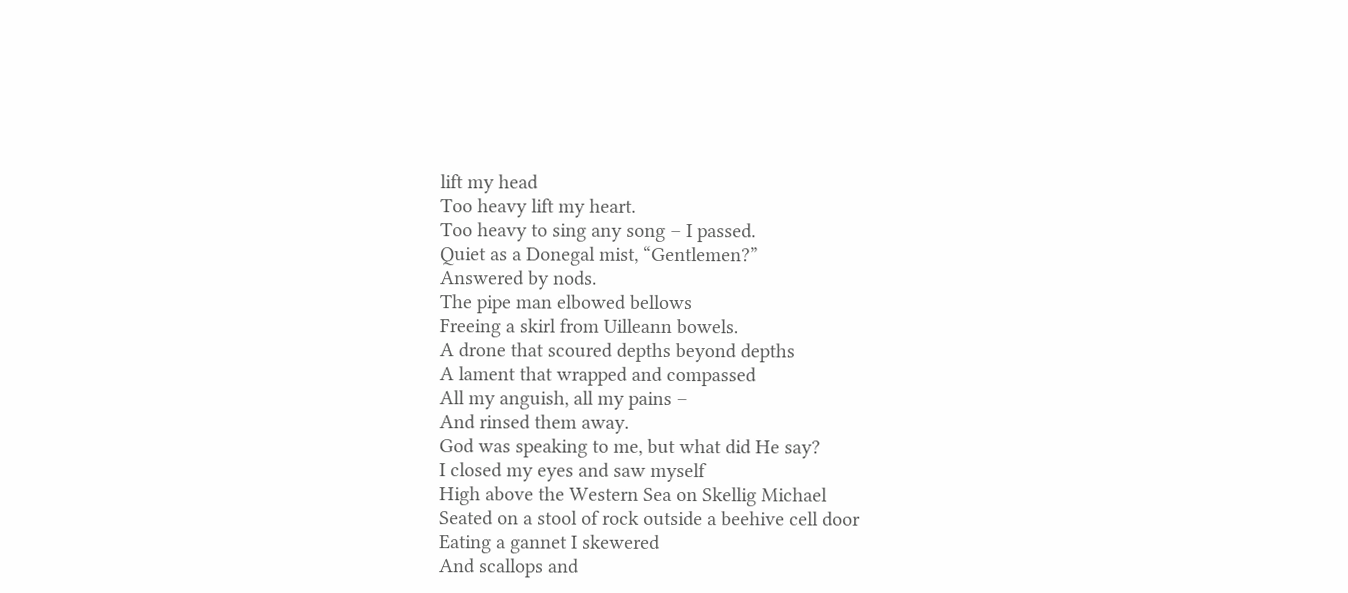lift my head
Too heavy lift my heart.
Too heavy to sing any song – I passed.
Quiet as a Donegal mist, “Gentlemen?”
Answered by nods.
The pipe man elbowed bellows
Freeing a skirl from Uilleann bowels.
A drone that scoured depths beyond depths
A lament that wrapped and compassed
All my anguish, all my pains –
And rinsed them away.
God was speaking to me, but what did He say?
I closed my eyes and saw myself
High above the Western Sea on Skellig Michael
Seated on a stool of rock outside a beehive cell door
Eating a gannet I skewered
And scallops and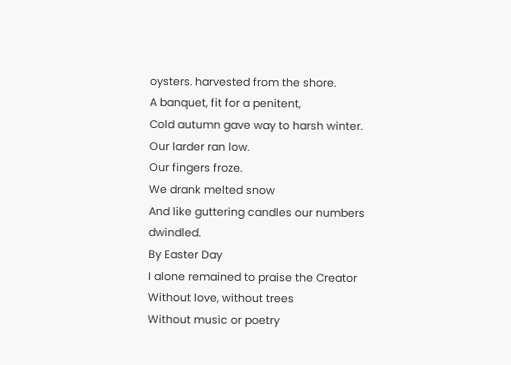oysters. harvested from the shore.
A banquet, fit for a penitent,
Cold autumn gave way to harsh winter.
Our larder ran low.
Our fingers froze.
We drank melted snow
And like guttering candles our numbers dwindled.
By Easter Day
I alone remained to praise the Creator
Without love, without trees
Without music or poetry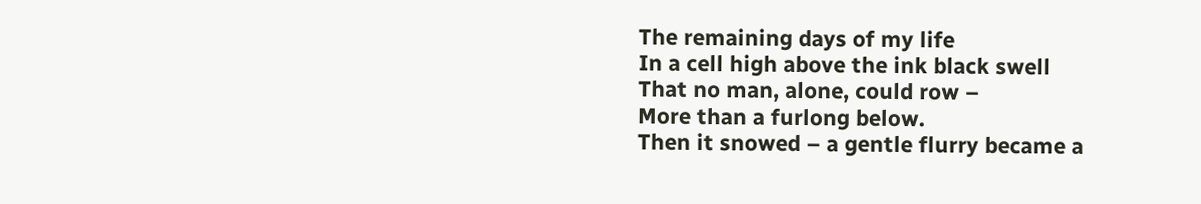The remaining days of my life
In a cell high above the ink black swell
That no man, alone, could row –
More than a furlong below.
Then it snowed – a gentle flurry became a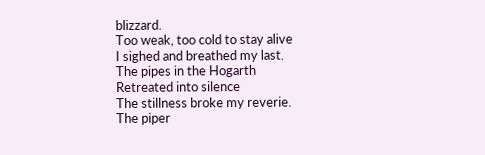blizzard.
Too weak, too cold to stay alive
I sighed and breathed my last.
The pipes in the Hogarth
Retreated into silence
The stillness broke my reverie.
The piper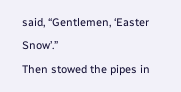said, “Gentlemen, ‘Easter Snow’.”
Then stowed the pipes in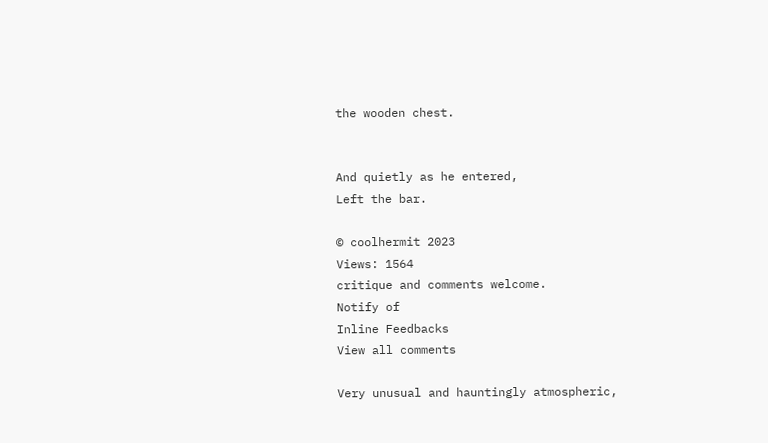the wooden chest.


And quietly as he entered,
Left the bar.

© coolhermit 2023
Views: 1564
critique and comments welcome.
Notify of
Inline Feedbacks
View all comments

Very unusual and hauntingly atmospheric,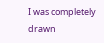I was completely drawn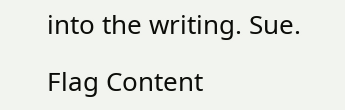into the writing. Sue.

Flag Content